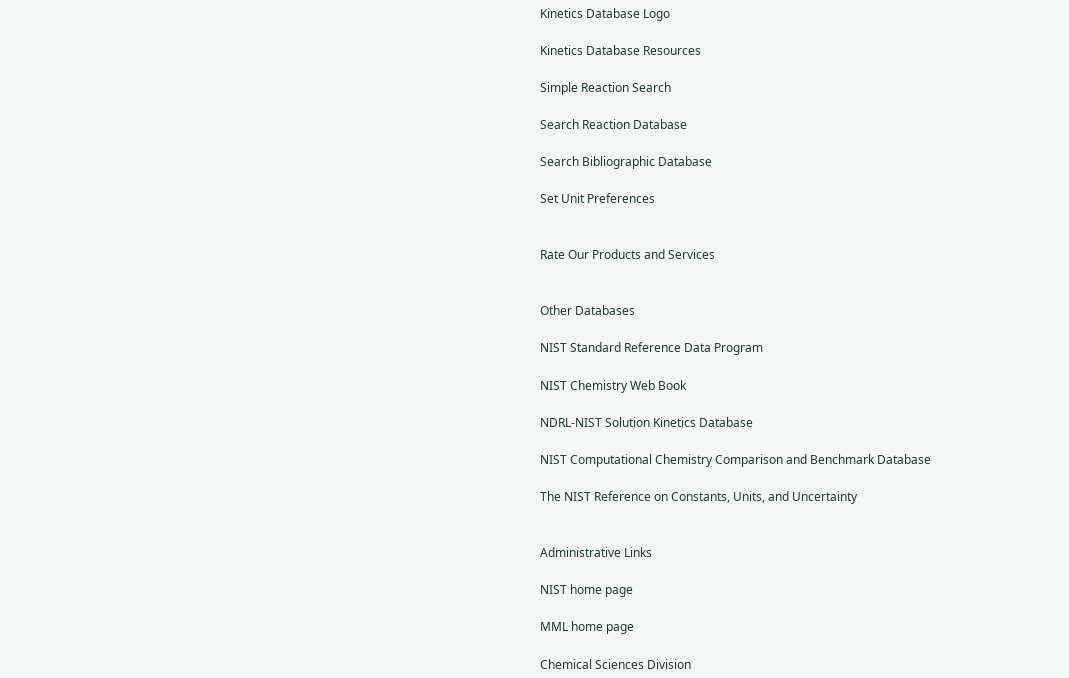Kinetics Database Logo

Kinetics Database Resources

Simple Reaction Search

Search Reaction Database

Search Bibliographic Database

Set Unit Preferences


Rate Our Products and Services


Other Databases

NIST Standard Reference Data Program

NIST Chemistry Web Book

NDRL-NIST Solution Kinetics Database

NIST Computational Chemistry Comparison and Benchmark Database

The NIST Reference on Constants, Units, and Uncertainty


Administrative Links

NIST home page

MML home page

Chemical Sciences Division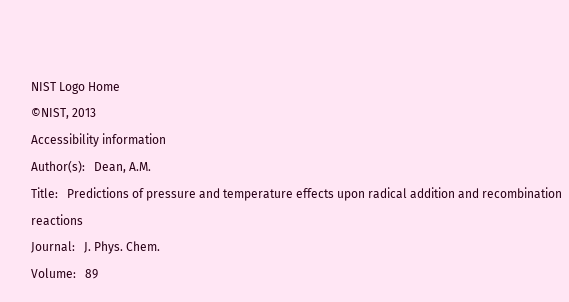NIST Logo Home
©NIST, 2013
Accessibility information
Author(s):   Dean, A.M.
Title:   Predictions of pressure and temperature effects upon radical addition and recombination reactions
Journal:   J. Phys. Chem.
Volume:   89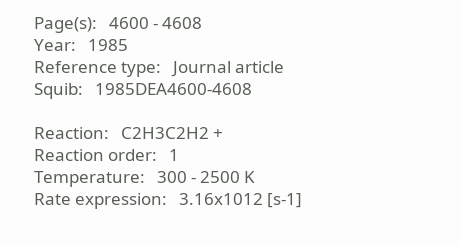Page(s):   4600 - 4608
Year:   1985
Reference type:   Journal article
Squib:   1985DEA4600-4608

Reaction:   C2H3C2H2 +
Reaction order:   1
Temperature:   300 - 2500 K
Rate expression:   3.16x1012 [s-1]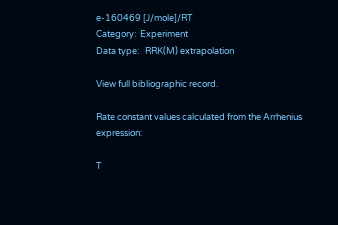e-160469 [J/mole]/RT
Category:  Experiment
Data type:   RRK(M) extrapolation

View full bibliographic record.

Rate constant values calculated from the Arrhenius expression:

T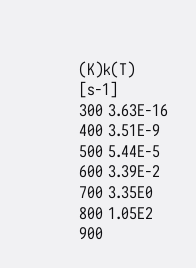(K)k(T) [s-1]
300 3.63E-16
400 3.51E-9
500 5.44E-5
600 3.39E-2
700 3.35E0
800 1.05E2
900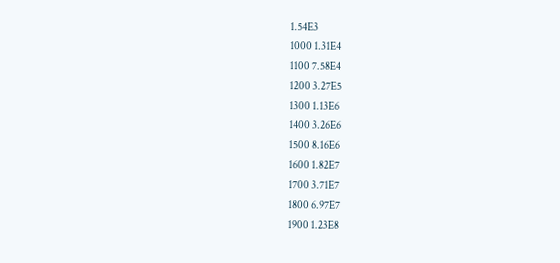1.54E3
1000 1.31E4
1100 7.58E4
1200 3.27E5
1300 1.13E6
1400 3.26E6
1500 8.16E6
1600 1.82E7
1700 3.71E7
1800 6.97E7
1900 1.23E8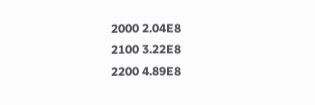2000 2.04E8
2100 3.22E8
2200 4.89E8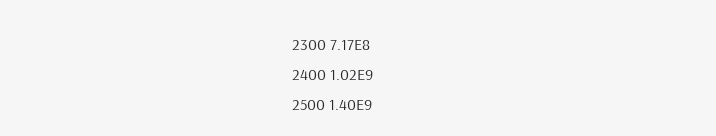2300 7.17E8
2400 1.02E9
2500 1.40E9